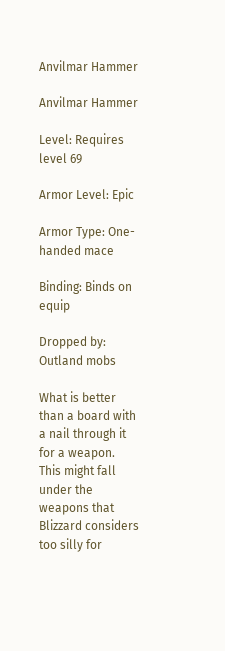Anvilmar Hammer

Anvilmar Hammer

Level: Requires level 69

Armor Level: Epic

Armor Type: One-handed mace

Binding: Binds on equip

Dropped by: Outland mobs

What is better than a board with a nail through it for a weapon.  This might fall under the weapons that Blizzard considers too silly for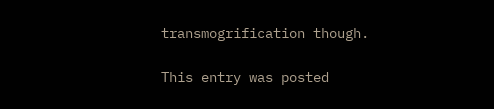transmogrification though.

This entry was posted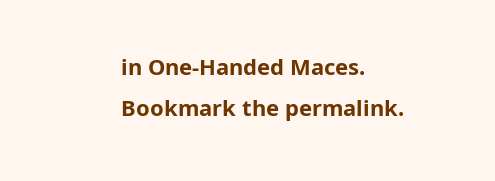in One-Handed Maces. Bookmark the permalink.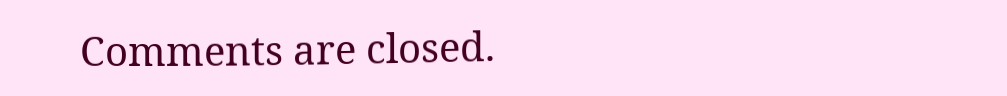Comments are closed.